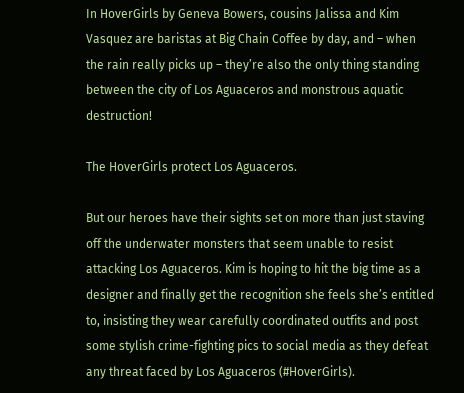In HoverGirls by Geneva Bowers, cousins Jalissa and Kim Vasquez are baristas at Big Chain Coffee by day, and – when the rain really picks up – they’re also the only thing standing between the city of Los Aguaceros and monstrous aquatic destruction!

The HoverGirls protect Los Aguaceros.

But our heroes have their sights set on more than just staving off the underwater monsters that seem unable to resist attacking Los Aguaceros. Kim is hoping to hit the big time as a designer and finally get the recognition she feels she’s entitled to, insisting they wear carefully coordinated outfits and post some stylish crime-fighting pics to social media as they defeat any threat faced by Los Aguaceros (#HoverGirls).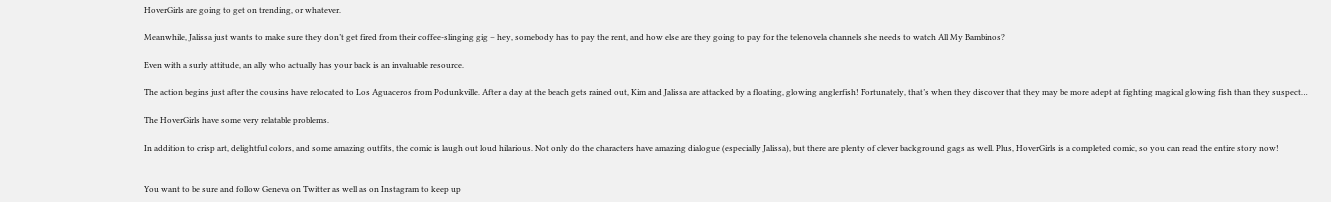HoverGirls are going to get on trending, or whatever.

Meanwhile, Jalissa just wants to make sure they don’t get fired from their coffee-slinging gig – hey, somebody has to pay the rent, and how else are they going to pay for the telenovela channels she needs to watch All My Bambinos?

Even with a surly attitude, an ally who actually has your back is an invaluable resource.

The action begins just after the cousins have relocated to Los Aguaceros from Podunkville. After a day at the beach gets rained out, Kim and Jalissa are attacked by a floating, glowing anglerfish! Fortunately, that’s when they discover that they may be more adept at fighting magical glowing fish than they suspect…

The HoverGirls have some very relatable problems.

In addition to crisp art, delightful colors, and some amazing outfits, the comic is laugh out loud hilarious. Not only do the characters have amazing dialogue (especially Jalissa), but there are plenty of clever background gags as well. Plus, HoverGirls is a completed comic, so you can read the entire story now!


You want to be sure and follow Geneva on Twitter as well as on Instagram to keep up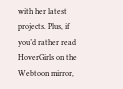with her latest projects. Plus, if you’d rather read HoverGirls on the Webtoon mirror,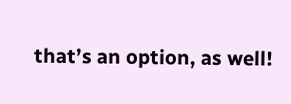that’s an option, as well!